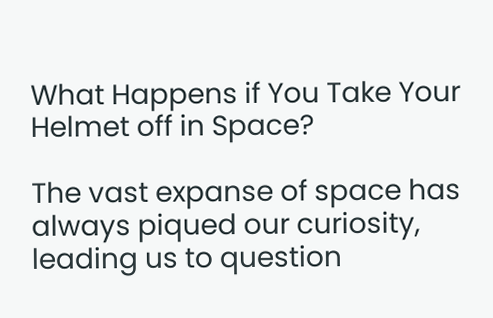What Happens if You Take Your Helmet off in Space?

The vast expanse of space has always piqued our curiosity, leading us to question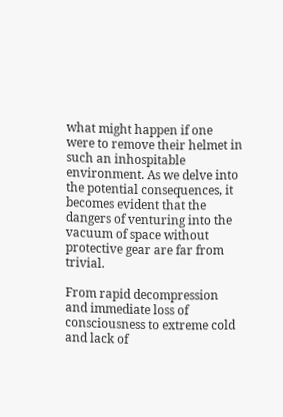what might happen if one were to remove their helmet in such an inhospitable environment. As we delve into the potential consequences, it becomes evident that the dangers of venturing into the vacuum of space without protective gear are far from trivial.

From rapid decompression and immediate loss of consciousness to extreme cold and lack of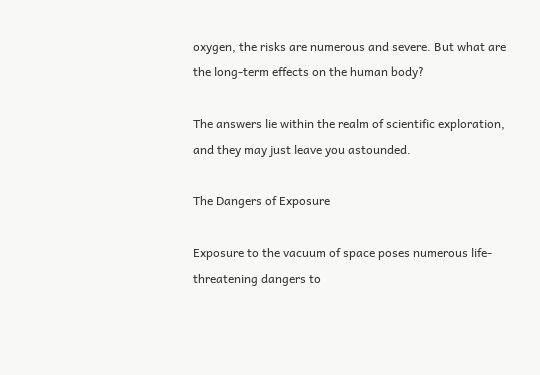oxygen, the risks are numerous and severe. But what are the long-term effects on the human body?

The answers lie within the realm of scientific exploration, and they may just leave you astounded.

The Dangers of Exposure

Exposure to the vacuum of space poses numerous life-threatening dangers to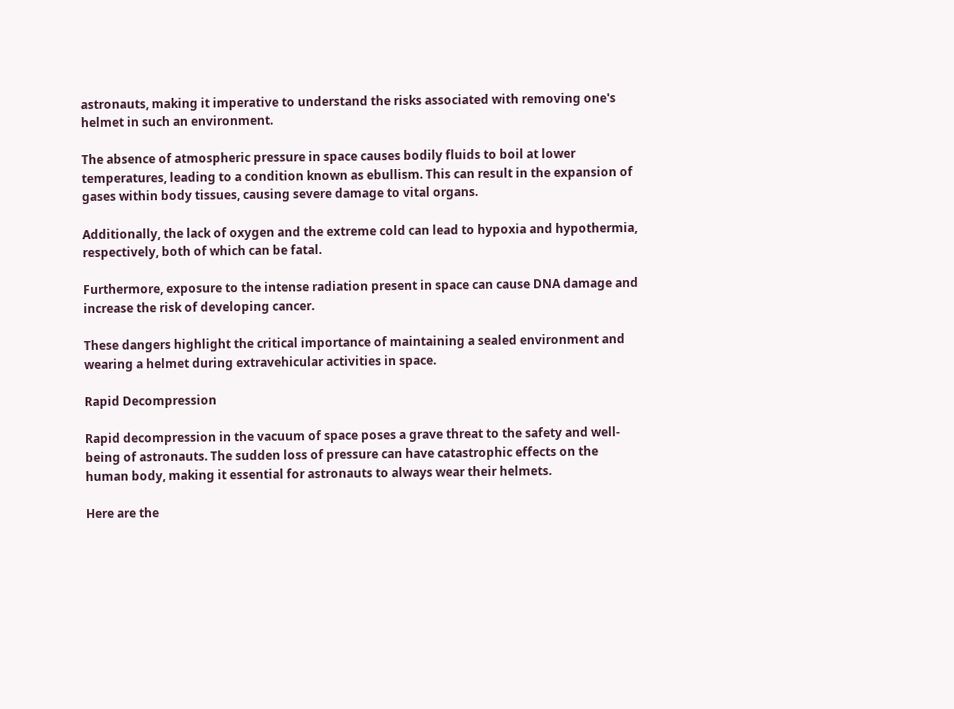astronauts, making it imperative to understand the risks associated with removing one's helmet in such an environment.

The absence of atmospheric pressure in space causes bodily fluids to boil at lower temperatures, leading to a condition known as ebullism. This can result in the expansion of gases within body tissues, causing severe damage to vital organs.

Additionally, the lack of oxygen and the extreme cold can lead to hypoxia and hypothermia, respectively, both of which can be fatal.

Furthermore, exposure to the intense radiation present in space can cause DNA damage and increase the risk of developing cancer.

These dangers highlight the critical importance of maintaining a sealed environment and wearing a helmet during extravehicular activities in space.

Rapid Decompression

Rapid decompression in the vacuum of space poses a grave threat to the safety and well-being of astronauts. The sudden loss of pressure can have catastrophic effects on the human body, making it essential for astronauts to always wear their helmets.

Here are the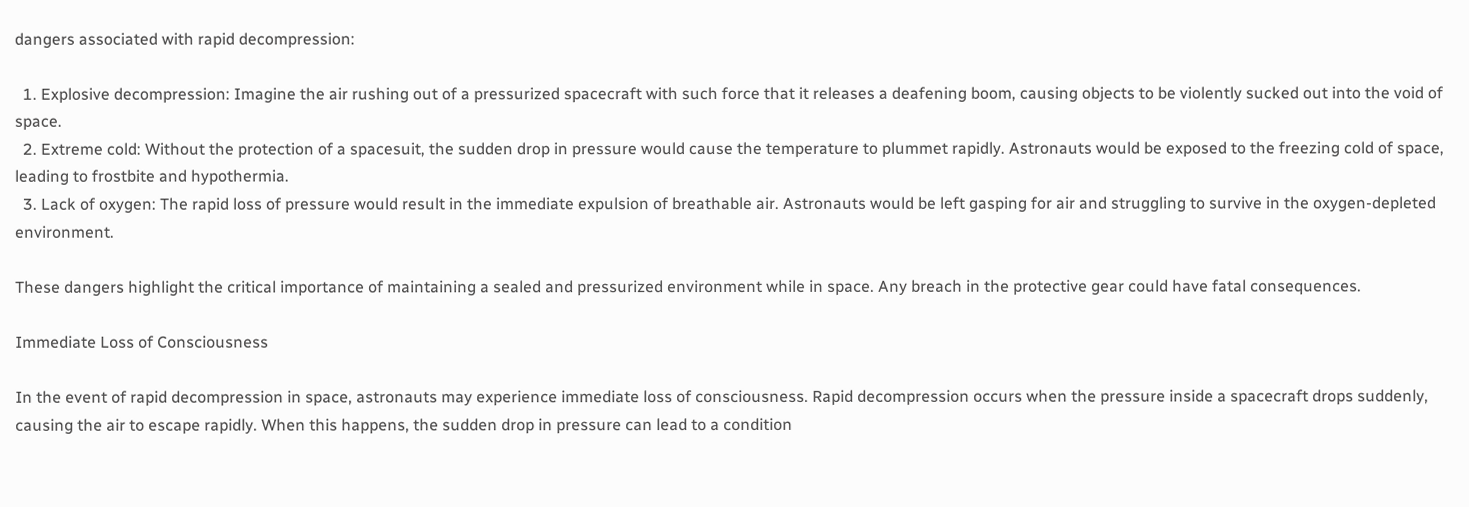dangers associated with rapid decompression:

  1. Explosive decompression: Imagine the air rushing out of a pressurized spacecraft with such force that it releases a deafening boom, causing objects to be violently sucked out into the void of space.
  2. Extreme cold: Without the protection of a spacesuit, the sudden drop in pressure would cause the temperature to plummet rapidly. Astronauts would be exposed to the freezing cold of space, leading to frostbite and hypothermia.
  3. Lack of oxygen: The rapid loss of pressure would result in the immediate expulsion of breathable air. Astronauts would be left gasping for air and struggling to survive in the oxygen-depleted environment.

These dangers highlight the critical importance of maintaining a sealed and pressurized environment while in space. Any breach in the protective gear could have fatal consequences.

Immediate Loss of Consciousness

In the event of rapid decompression in space, astronauts may experience immediate loss of consciousness. Rapid decompression occurs when the pressure inside a spacecraft drops suddenly, causing the air to escape rapidly. When this happens, the sudden drop in pressure can lead to a condition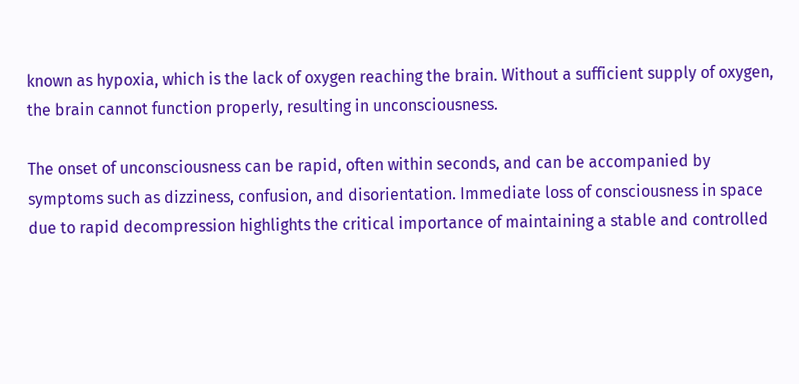known as hypoxia, which is the lack of oxygen reaching the brain. Without a sufficient supply of oxygen, the brain cannot function properly, resulting in unconsciousness.

The onset of unconsciousness can be rapid, often within seconds, and can be accompanied by symptoms such as dizziness, confusion, and disorientation. Immediate loss of consciousness in space due to rapid decompression highlights the critical importance of maintaining a stable and controlled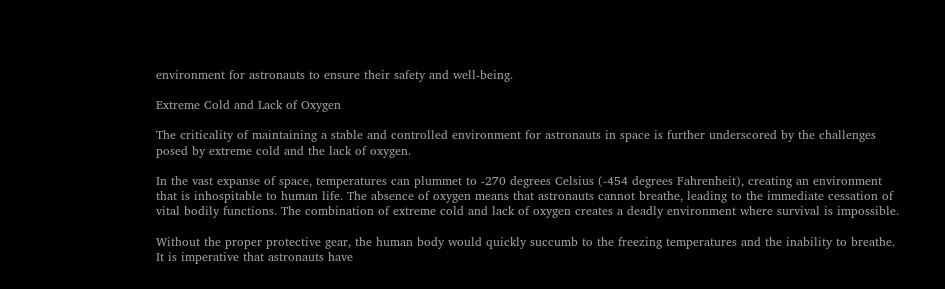environment for astronauts to ensure their safety and well-being.

Extreme Cold and Lack of Oxygen

The criticality of maintaining a stable and controlled environment for astronauts in space is further underscored by the challenges posed by extreme cold and the lack of oxygen.

In the vast expanse of space, temperatures can plummet to -270 degrees Celsius (-454 degrees Fahrenheit), creating an environment that is inhospitable to human life. The absence of oxygen means that astronauts cannot breathe, leading to the immediate cessation of vital bodily functions. The combination of extreme cold and lack of oxygen creates a deadly environment where survival is impossible.

Without the proper protective gear, the human body would quickly succumb to the freezing temperatures and the inability to breathe. It is imperative that astronauts have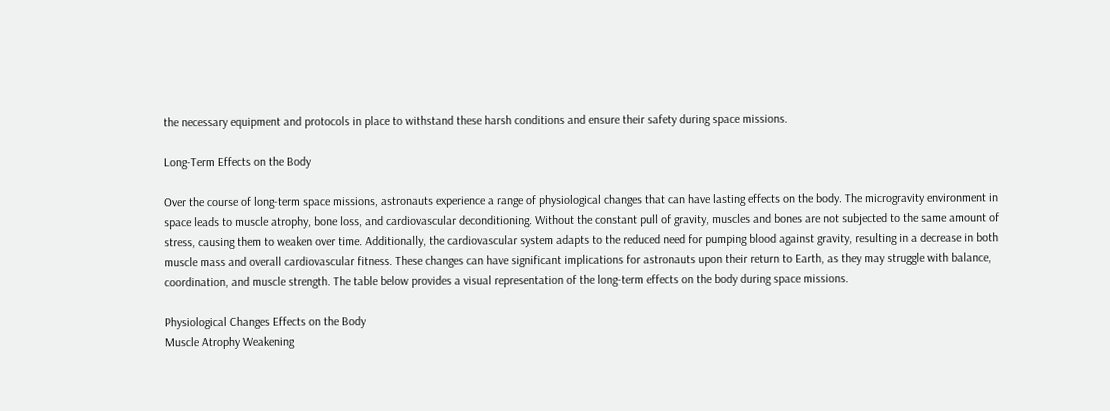the necessary equipment and protocols in place to withstand these harsh conditions and ensure their safety during space missions.

Long-Term Effects on the Body

Over the course of long-term space missions, astronauts experience a range of physiological changes that can have lasting effects on the body. The microgravity environment in space leads to muscle atrophy, bone loss, and cardiovascular deconditioning. Without the constant pull of gravity, muscles and bones are not subjected to the same amount of stress, causing them to weaken over time. Additionally, the cardiovascular system adapts to the reduced need for pumping blood against gravity, resulting in a decrease in both muscle mass and overall cardiovascular fitness. These changes can have significant implications for astronauts upon their return to Earth, as they may struggle with balance, coordination, and muscle strength. The table below provides a visual representation of the long-term effects on the body during space missions.

Physiological Changes Effects on the Body
Muscle Atrophy Weakening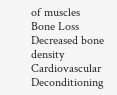of muscles
Bone Loss Decreased bone density
Cardiovascular Deconditioning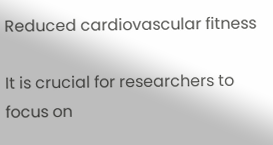Reduced cardiovascular fitness

It is crucial for researchers to focus on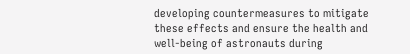developing countermeasures to mitigate these effects and ensure the health and well-being of astronauts during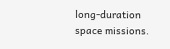long-duration space missions.